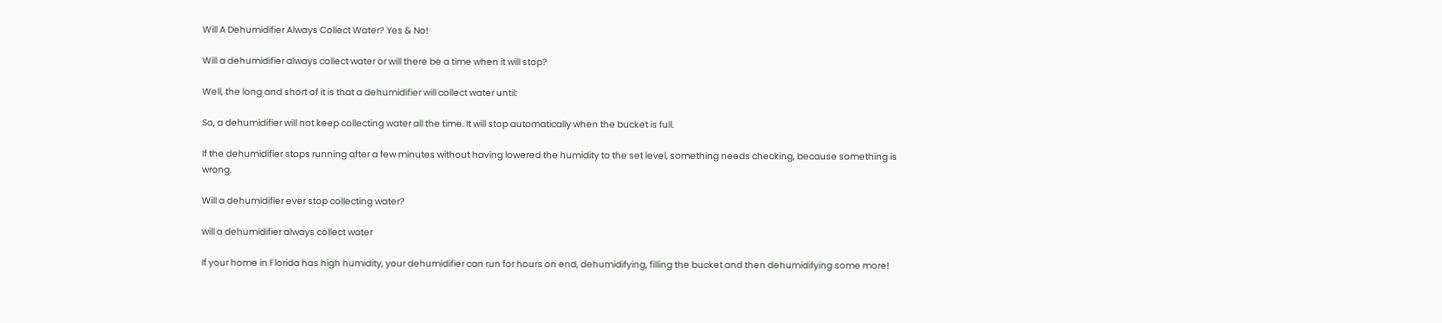Will A Dehumidifier Always Collect Water? Yes & No!

Will a dehumidifier always collect water or will there be a time when it will stop?

Well, the long and short of it is that a dehumidifier will collect water until:

So, a dehumidifier will not keep collecting water all the time. It will stop automatically when the bucket is full.

If the dehumidifier stops running after a few minutes without having lowered the humidity to the set level, something needs checking, because something is wrong.

Will a dehumidifier ever stop collecting water?

will a dehumidifier always collect water

If your home in Florida has high humidity, your dehumidifier can run for hours on end, dehumidifying, filling the bucket and then dehumidifying some more!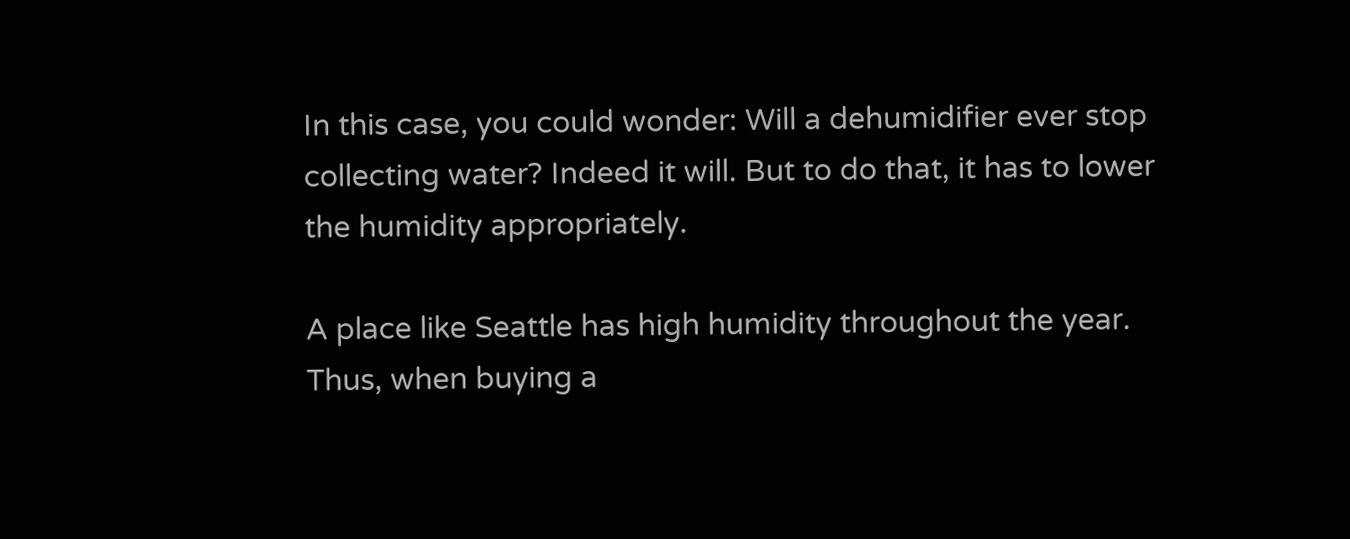In this case, you could wonder: Will a dehumidifier ever stop collecting water? Indeed it will. But to do that, it has to lower the humidity appropriately.

A place like Seattle has high humidity throughout the year. Thus, when buying a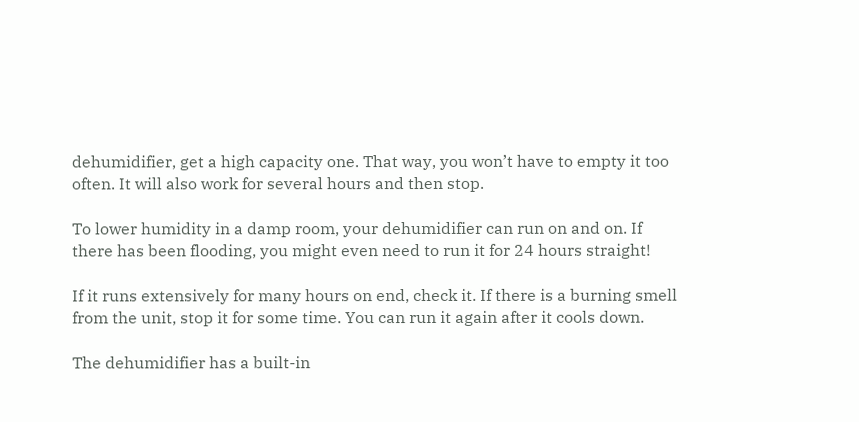dehumidifier, get a high capacity one. That way, you won’t have to empty it too often. It will also work for several hours and then stop.

To lower humidity in a damp room, your dehumidifier can run on and on. If there has been flooding, you might even need to run it for 24 hours straight!

If it runs extensively for many hours on end, check it. If there is a burning smell from the unit, stop it for some time. You can run it again after it cools down.

The dehumidifier has a built-in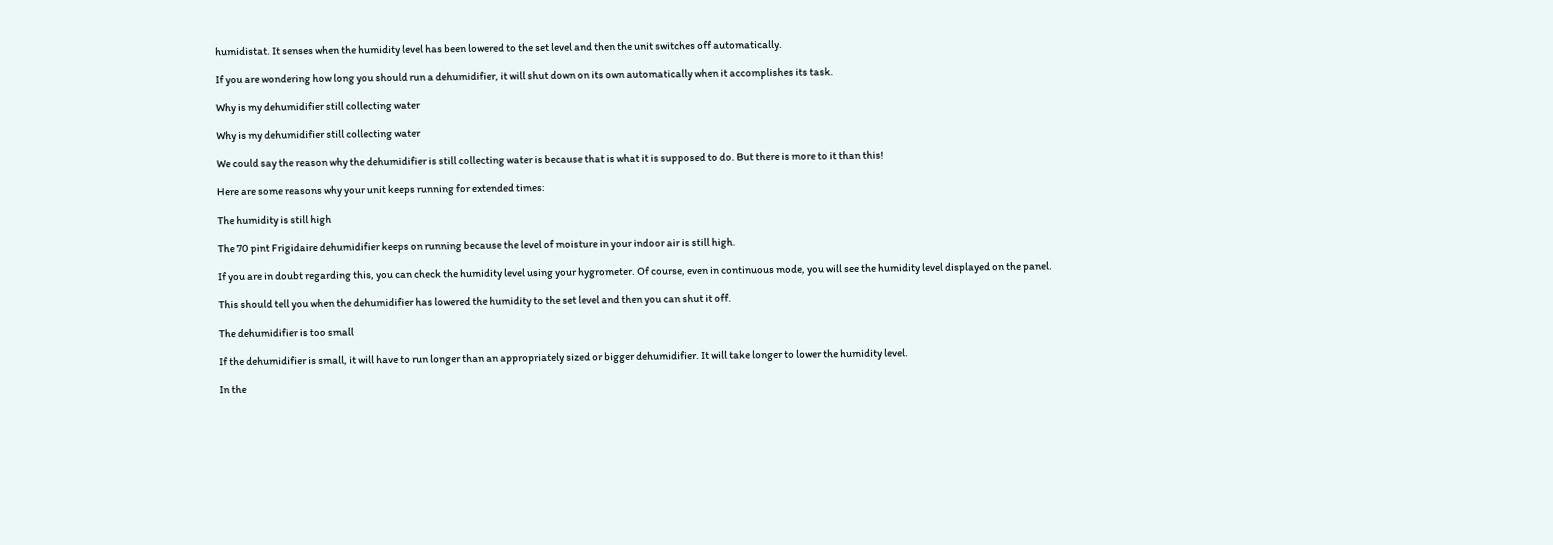humidistat. It senses when the humidity level has been lowered to the set level and then the unit switches off automatically.

If you are wondering how long you should run a dehumidifier, it will shut down on its own automatically when it accomplishes its task.

Why is my dehumidifier still collecting water

Why is my dehumidifier still collecting water

We could say the reason why the dehumidifier is still collecting water is because that is what it is supposed to do. But there is more to it than this!

Here are some reasons why your unit keeps running for extended times:

The humidity is still high

The 70 pint Frigidaire dehumidifier keeps on running because the level of moisture in your indoor air is still high.

If you are in doubt regarding this, you can check the humidity level using your hygrometer. Of course, even in continuous mode, you will see the humidity level displayed on the panel.

This should tell you when the dehumidifier has lowered the humidity to the set level and then you can shut it off.

The dehumidifier is too small

If the dehumidifier is small, it will have to run longer than an appropriately sized or bigger dehumidifier. It will take longer to lower the humidity level.

In the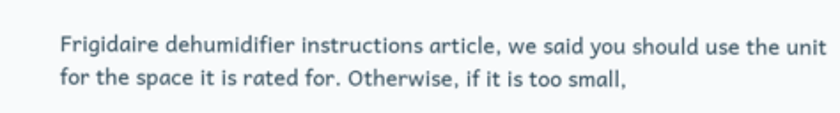Frigidaire dehumidifier instructions article, we said you should use the unit for the space it is rated for. Otherwise, if it is too small,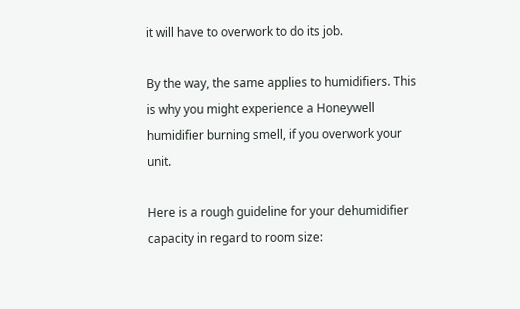it will have to overwork to do its job.

By the way, the same applies to humidifiers. This is why you might experience a Honeywell humidifier burning smell, if you overwork your unit.

Here is a rough guideline for your dehumidifier capacity in regard to room size: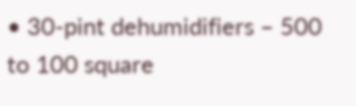• 30-pint dehumidifiers – 500 to 100 square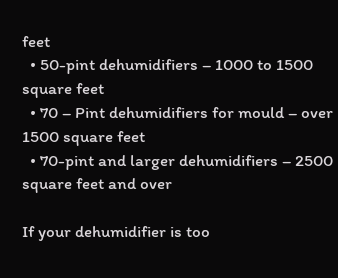feet
  • 50-pint dehumidifiers – 1000 to 1500 square feet
  • 70 – Pint dehumidifiers for mould – over 1500 square feet
  • 70-pint and larger dehumidifiers – 2500 square feet and over

If your dehumidifier is too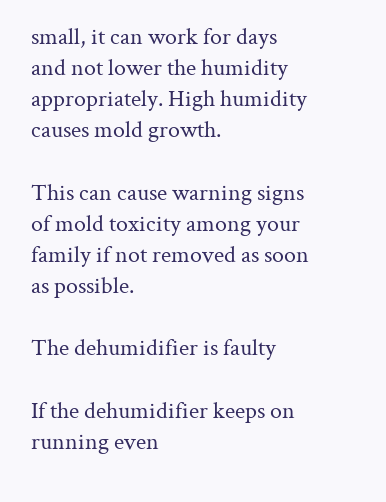small, it can work for days and not lower the humidity appropriately. High humidity causes mold growth.

This can cause warning signs of mold toxicity among your family if not removed as soon as possible.

The dehumidifier is faulty

If the dehumidifier keeps on running even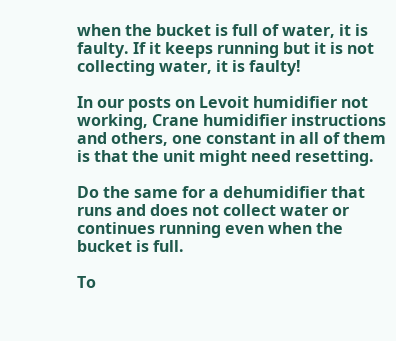when the bucket is full of water, it is faulty. If it keeps running but it is not collecting water, it is faulty!

In our posts on Levoit humidifier not working, Crane humidifier instructions and others, one constant in all of them is that the unit might need resetting.

Do the same for a dehumidifier that runs and does not collect water or continues running even when the bucket is full.

To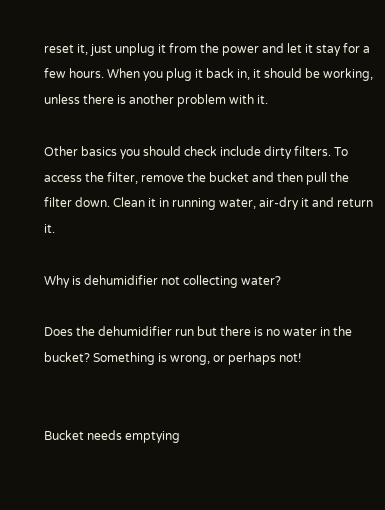reset it, just unplug it from the power and let it stay for a few hours. When you plug it back in, it should be working, unless there is another problem with it.

Other basics you should check include dirty filters. To access the filter, remove the bucket and then pull the filter down. Clean it in running water, air-dry it and return it.

Why is dehumidifier not collecting water?

Does the dehumidifier run but there is no water in the bucket? Something is wrong, or perhaps not!


Bucket needs emptying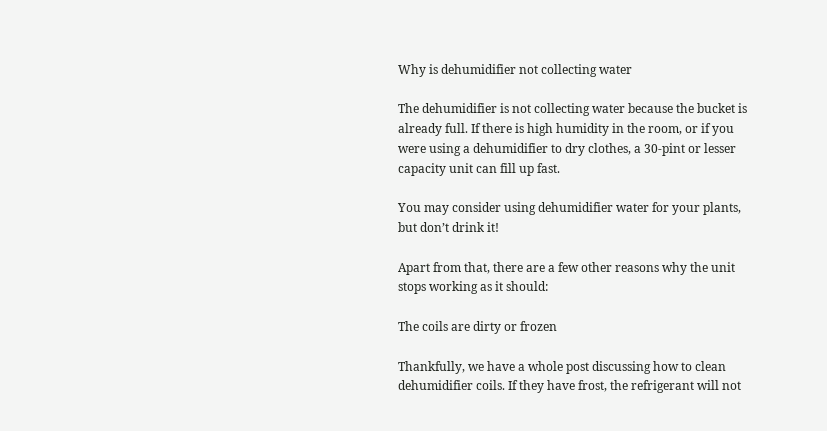Why is dehumidifier not collecting water

The dehumidifier is not collecting water because the bucket is already full. If there is high humidity in the room, or if you were using a dehumidifier to dry clothes, a 30-pint or lesser capacity unit can fill up fast.

You may consider using dehumidifier water for your plants, but don’t drink it!

Apart from that, there are a few other reasons why the unit stops working as it should:

The coils are dirty or frozen

Thankfully, we have a whole post discussing how to clean dehumidifier coils. If they have frost, the refrigerant will not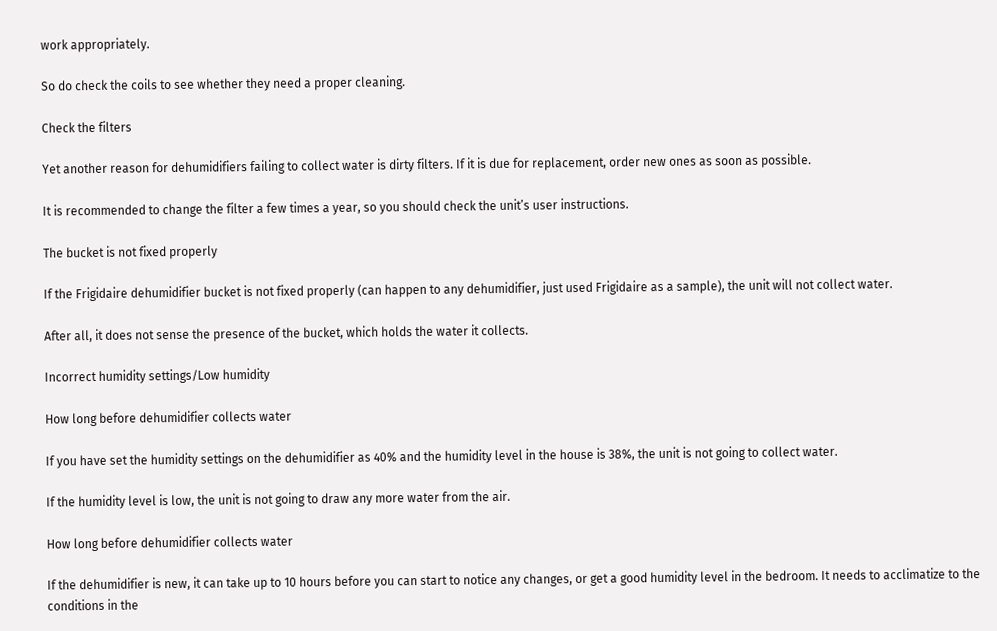work appropriately.

So do check the coils to see whether they need a proper cleaning.

Check the filters

Yet another reason for dehumidifiers failing to collect water is dirty filters. If it is due for replacement, order new ones as soon as possible.

It is recommended to change the filter a few times a year, so you should check the unit’s user instructions.

The bucket is not fixed properly

If the Frigidaire dehumidifier bucket is not fixed properly (can happen to any dehumidifier, just used Frigidaire as a sample), the unit will not collect water.

After all, it does not sense the presence of the bucket, which holds the water it collects.

Incorrect humidity settings/Low humidity

How long before dehumidifier collects water

If you have set the humidity settings on the dehumidifier as 40% and the humidity level in the house is 38%, the unit is not going to collect water.

If the humidity level is low, the unit is not going to draw any more water from the air.

How long before dehumidifier collects water

If the dehumidifier is new, it can take up to 10 hours before you can start to notice any changes, or get a good humidity level in the bedroom. It needs to acclimatize to the conditions in the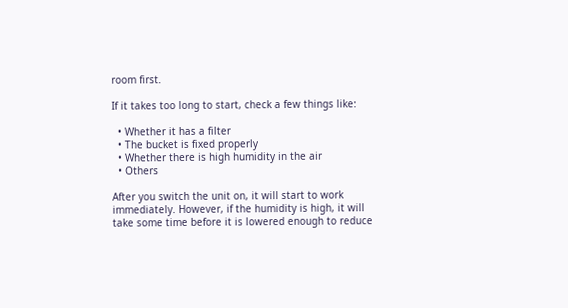room first.

If it takes too long to start, check a few things like:

  • Whether it has a filter
  • The bucket is fixed properly
  • Whether there is high humidity in the air
  • Others

After you switch the unit on, it will start to work immediately. However, if the humidity is high, it will take some time before it is lowered enough to reduce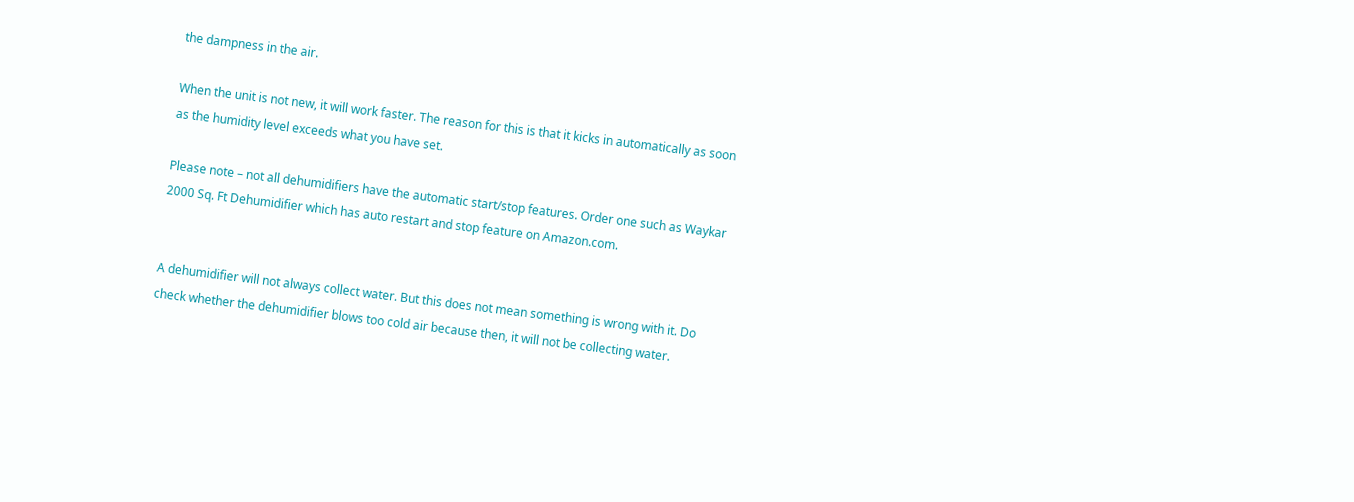the dampness in the air.

When the unit is not new, it will work faster. The reason for this is that it kicks in automatically as soon as the humidity level exceeds what you have set.

Please note – not all dehumidifiers have the automatic start/stop features. Order one such as Waykar 2000 Sq. Ft Dehumidifier which has auto restart and stop feature on Amazon.com.


A dehumidifier will not always collect water. But this does not mean something is wrong with it. Do check whether the dehumidifier blows too cold air because then, it will not be collecting water.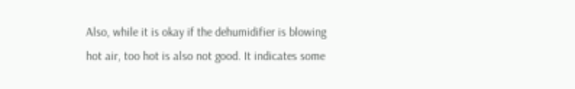Also, while it is okay if the dehumidifier is blowing hot air, too hot is also not good. It indicates some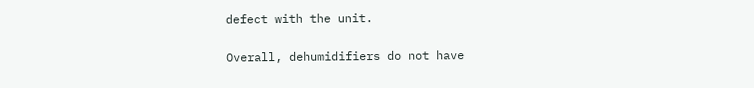defect with the unit.

Overall, dehumidifiers do not have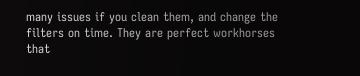many issues if you clean them, and change the filters on time. They are perfect workhorses that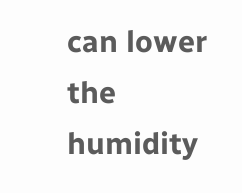can lower the humidity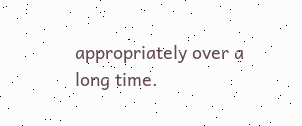appropriately over a long time.